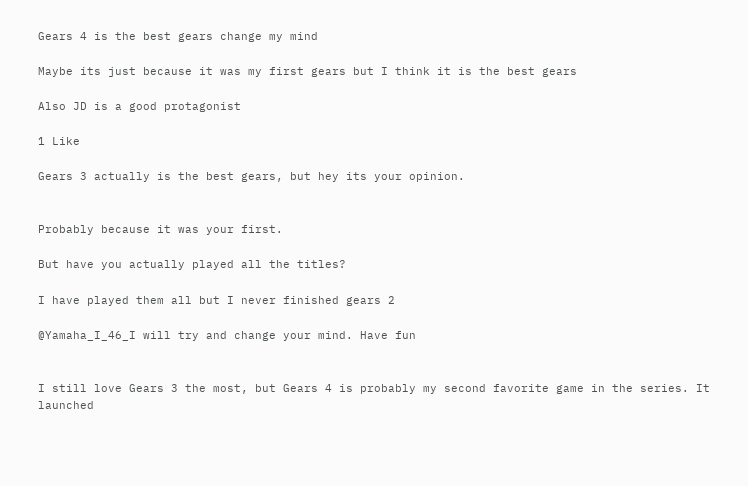Gears 4 is the best gears change my mind

Maybe its just because it was my first gears but I think it is the best gears

Also JD is a good protagonist

1 Like

Gears 3 actually is the best gears, but hey its your opinion.


Probably because it was your first.

But have you actually played all the titles?

I have played them all but I never finished gears 2

@Yamaha_I_46_I will try and change your mind. Have fun


I still love Gears 3 the most, but Gears 4 is probably my second favorite game in the series. It launched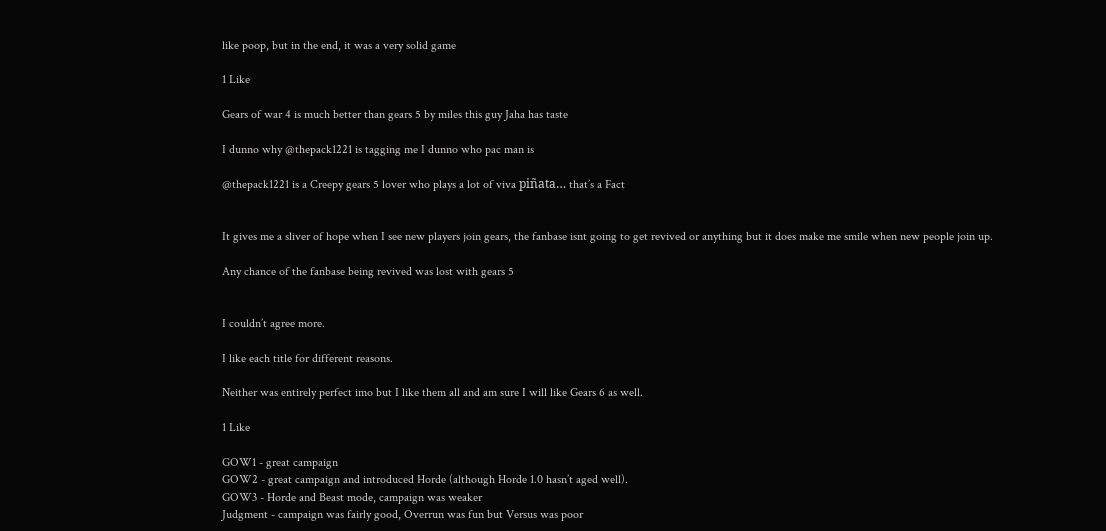like poop, but in the end, it was a very solid game

1 Like

Gears of war 4 is much better than gears 5 by miles this guy Jaha has taste

I dunno why @thepack1221 is tagging me I dunno who pac man is

@thepack1221 is a Creepy gears 5 lover who plays a lot of viva piñata… that’s a Fact


It gives me a sliver of hope when I see new players join gears, the fanbase isnt going to get revived or anything but it does make me smile when new people join up.

Any chance of the fanbase being revived was lost with gears 5


I couldn’t agree more.

I like each title for different reasons.

Neither was entirely perfect imo but I like them all and am sure I will like Gears 6 as well.

1 Like

GOW1 - great campaign
GOW2 - great campaign and introduced Horde (although Horde 1.0 hasn’t aged well).
GOW3 - Horde and Beast mode, campaign was weaker
Judgment - campaign was fairly good, Overrun was fun but Versus was poor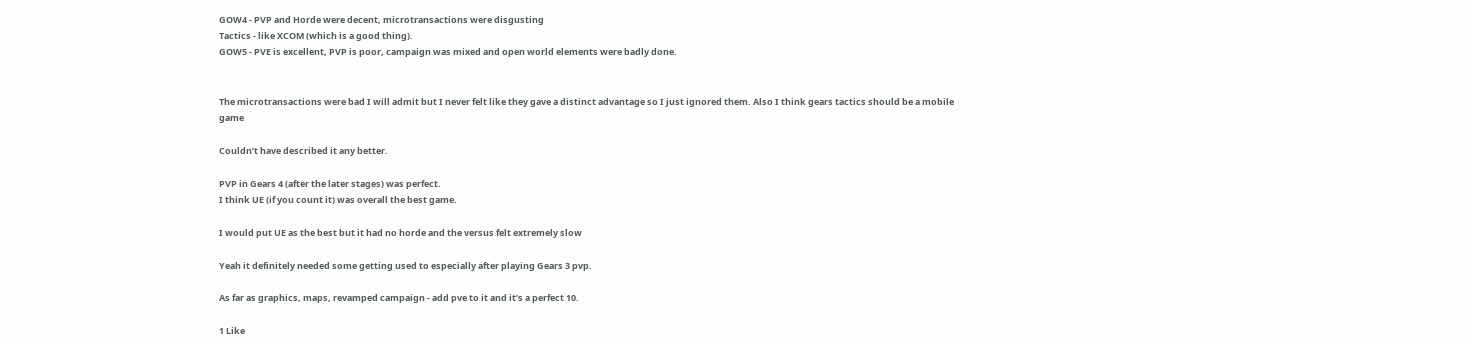GOW4 - PVP and Horde were decent, microtransactions were disgusting
Tactics - like XCOM (which is a good thing).
GOW5 - PVE is excellent, PVP is poor, campaign was mixed and open world elements were badly done.


The microtransactions were bad I will admit but I never felt like they gave a distinct advantage so I just ignored them. Also I think gears tactics should be a mobile game

Couldn’t have described it any better.

PVP in Gears 4 (after the later stages) was perfect.
I think UE (if you count it) was overall the best game.

I would put UE as the best but it had no horde and the versus felt extremely slow

Yeah it definitely needed some getting used to especially after playing Gears 3 pvp.

As far as graphics, maps, revamped campaign - add pve to it and it’s a perfect 10.

1 Like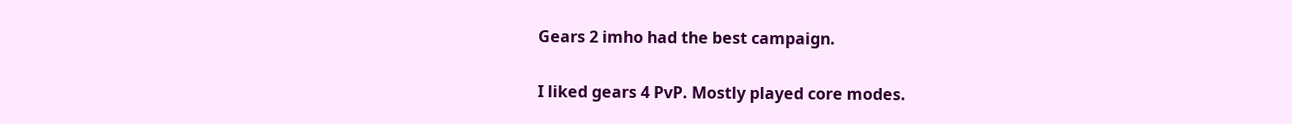Gears 2 imho had the best campaign.

I liked gears 4 PvP. Mostly played core modes.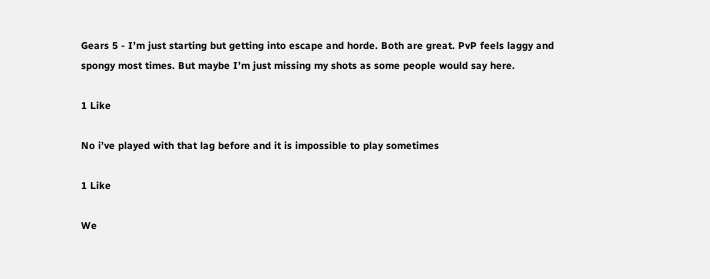Gears 5 - I’m just starting but getting into escape and horde. Both are great. PvP feels laggy and spongy most times. But maybe I’m just missing my shots as some people would say here.

1 Like

No i’ve played with that lag before and it is impossible to play sometimes

1 Like

We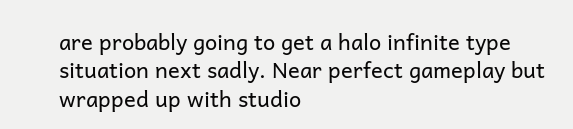are probably going to get a halo infinite type situation next sadly. Near perfect gameplay but wrapped up with studio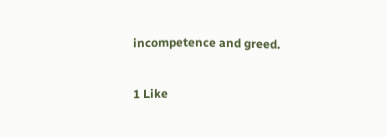incompetence and greed.

1 Like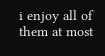i enjoy all of them at most